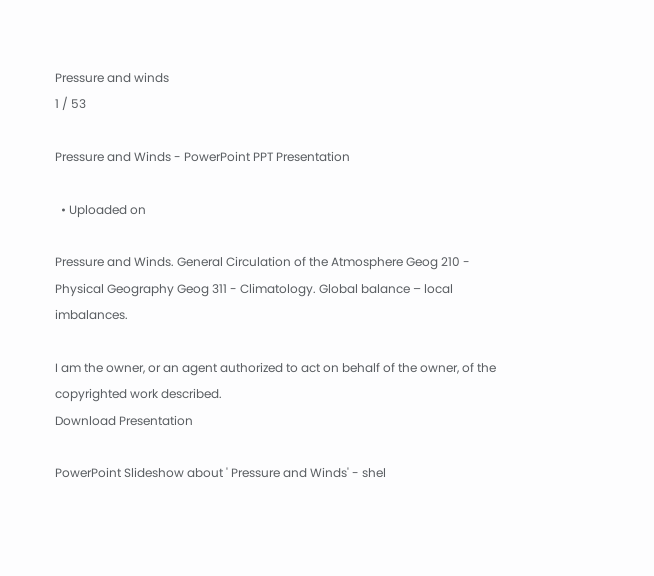Pressure and winds
1 / 53

Pressure and Winds - PowerPoint PPT Presentation

  • Uploaded on

Pressure and Winds. General Circulation of the Atmosphere Geog 210 - Physical Geography Geog 311 - Climatology. Global balance – local imbalances.

I am the owner, or an agent authorized to act on behalf of the owner, of the copyrighted work described.
Download Presentation

PowerPoint Slideshow about ' Pressure and Winds' - shel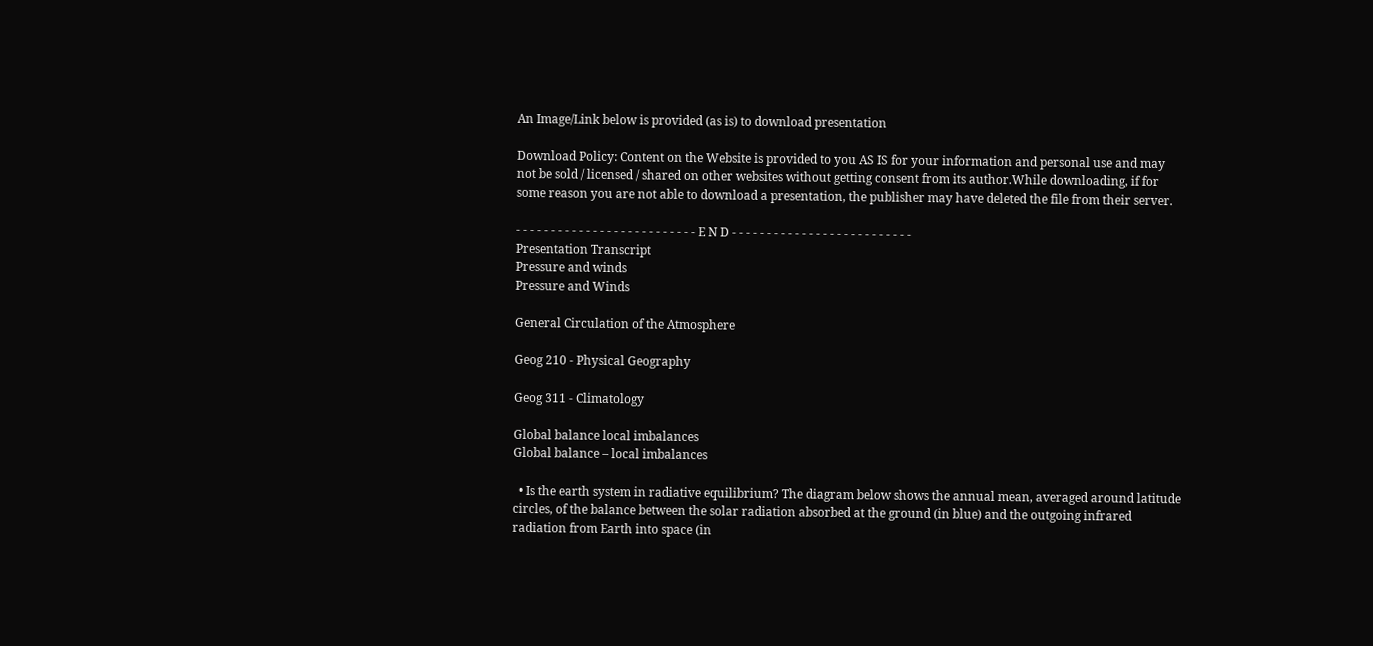An Image/Link below is provided (as is) to download presentation

Download Policy: Content on the Website is provided to you AS IS for your information and personal use and may not be sold / licensed / shared on other websites without getting consent from its author.While downloading, if for some reason you are not able to download a presentation, the publisher may have deleted the file from their server.

- - - - - - - - - - - - - - - - - - - - - - - - - - E N D - - - - - - - - - - - - - - - - - - - - - - - - - -
Presentation Transcript
Pressure and winds
Pressure and Winds

General Circulation of the Atmosphere

Geog 210 - Physical Geography

Geog 311 - Climatology

Global balance local imbalances
Global balance – local imbalances

  • Is the earth system in radiative equilibrium? The diagram below shows the annual mean, averaged around latitude circles, of the balance between the solar radiation absorbed at the ground (in blue) and the outgoing infrared radiation from Earth into space (in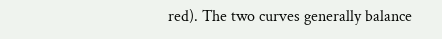red). The two curves generally balance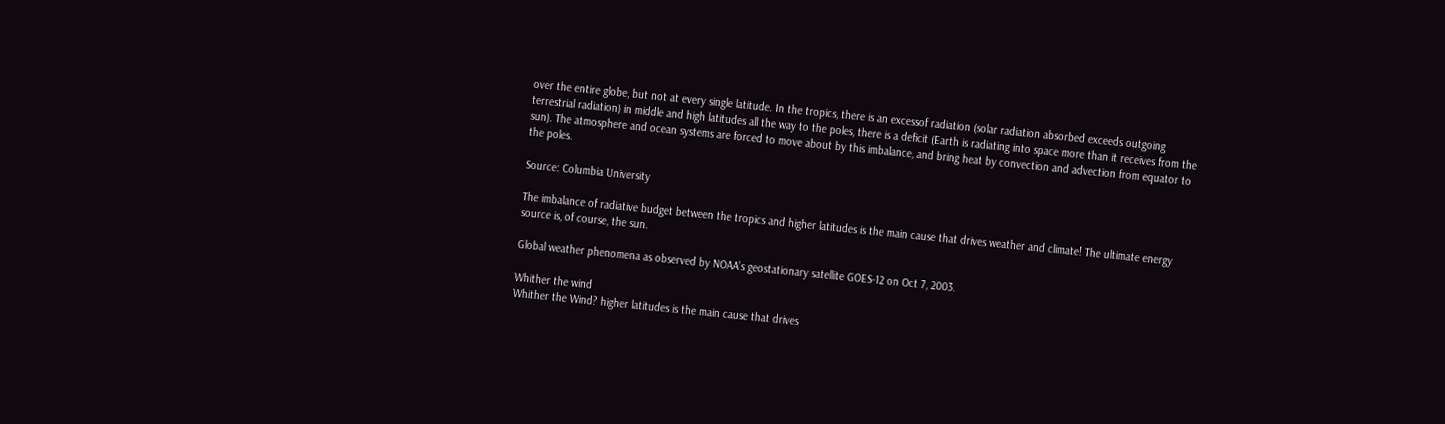over the entire globe, but not at every single latitude. In the tropics, there is an excessof radiation (solar radiation absorbed exceeds outgoing terrestrial radiation) in middle and high latitudes all the way to the poles, there is a deficit (Earth is radiating into space more than it receives from the sun). The atmosphere and ocean systems are forced to move about by this imbalance, and bring heat by convection and advection from equator to the poles.

Source: Columbia University

The imbalance of radiative budget between the tropics and higher latitudes is the main cause that drives weather and climate! The ultimate energy source is, of course, the sun.

Global weather phenomena as observed by NOAA’s geostationary satellite GOES-12 on Oct 7, 2003.

Whither the wind
Whither the Wind? higher latitudes is the main cause that drives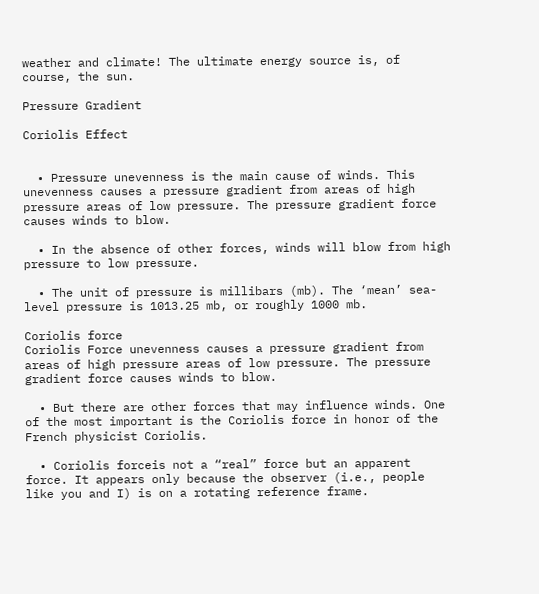weather and climate! The ultimate energy source is, of course, the sun.

Pressure Gradient

Coriolis Effect


  • Pressure unevenness is the main cause of winds. This unevenness causes a pressure gradient from areas of high pressure areas of low pressure. The pressure gradient force causes winds to blow.

  • In the absence of other forces, winds will blow from high pressure to low pressure.

  • The unit of pressure is millibars (mb). The ‘mean’ sea-level pressure is 1013.25 mb, or roughly 1000 mb.

Coriolis force
Coriolis Force unevenness causes a pressure gradient from areas of high pressure areas of low pressure. The pressure gradient force causes winds to blow.

  • But there are other forces that may influence winds. One of the most important is the Coriolis force in honor of the French physicist Coriolis.

  • Coriolis forceis not a “real” force but an apparent force. It appears only because the observer (i.e., people like you and I) is on a rotating reference frame.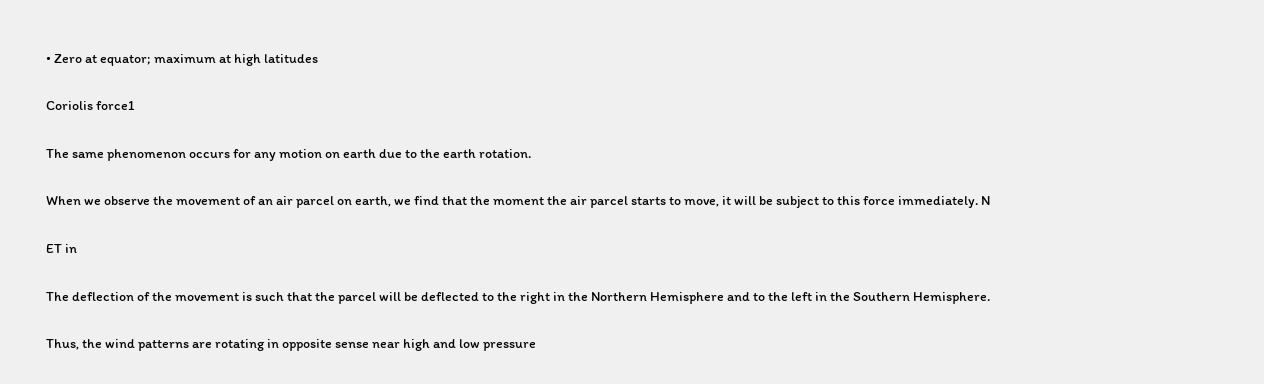• Zero at equator; maximum at high latitudes

Coriolis force1

The same phenomenon occurs for any motion on earth due to the earth rotation.

When we observe the movement of an air parcel on earth, we find that the moment the air parcel starts to move, it will be subject to this force immediately. N

ET in

The deflection of the movement is such that the parcel will be deflected to the right in the Northern Hemisphere and to the left in the Southern Hemisphere.

Thus, the wind patterns are rotating in opposite sense near high and low pressure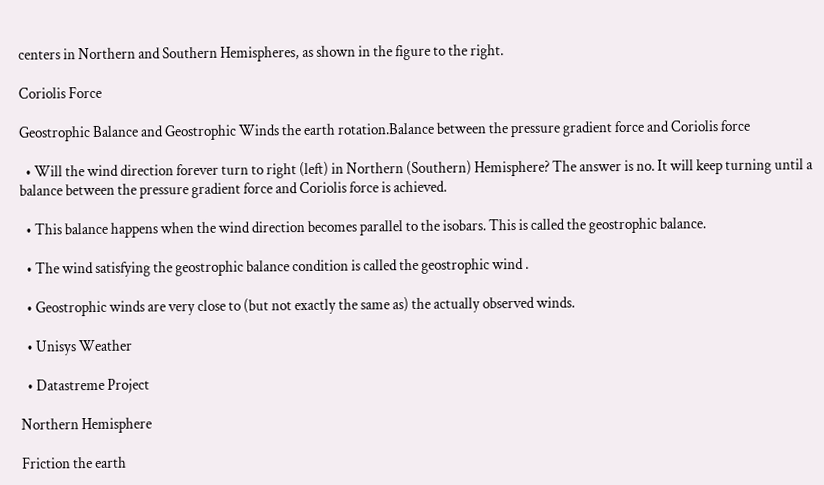centers in Northern and Southern Hemispheres, as shown in the figure to the right.

Coriolis Force

Geostrophic Balance and Geostrophic Winds the earth rotation.Balance between the pressure gradient force and Coriolis force

  • Will the wind direction forever turn to right (left) in Northern (Southern) Hemisphere? The answer is no. It will keep turning until a balance between the pressure gradient force and Coriolis force is achieved.

  • This balance happens when the wind direction becomes parallel to the isobars. This is called the geostrophic balance.

  • The wind satisfying the geostrophic balance condition is called the geostrophic wind .

  • Geostrophic winds are very close to (but not exactly the same as) the actually observed winds.

  • Unisys Weather

  • Datastreme Project

Northern Hemisphere

Friction the earth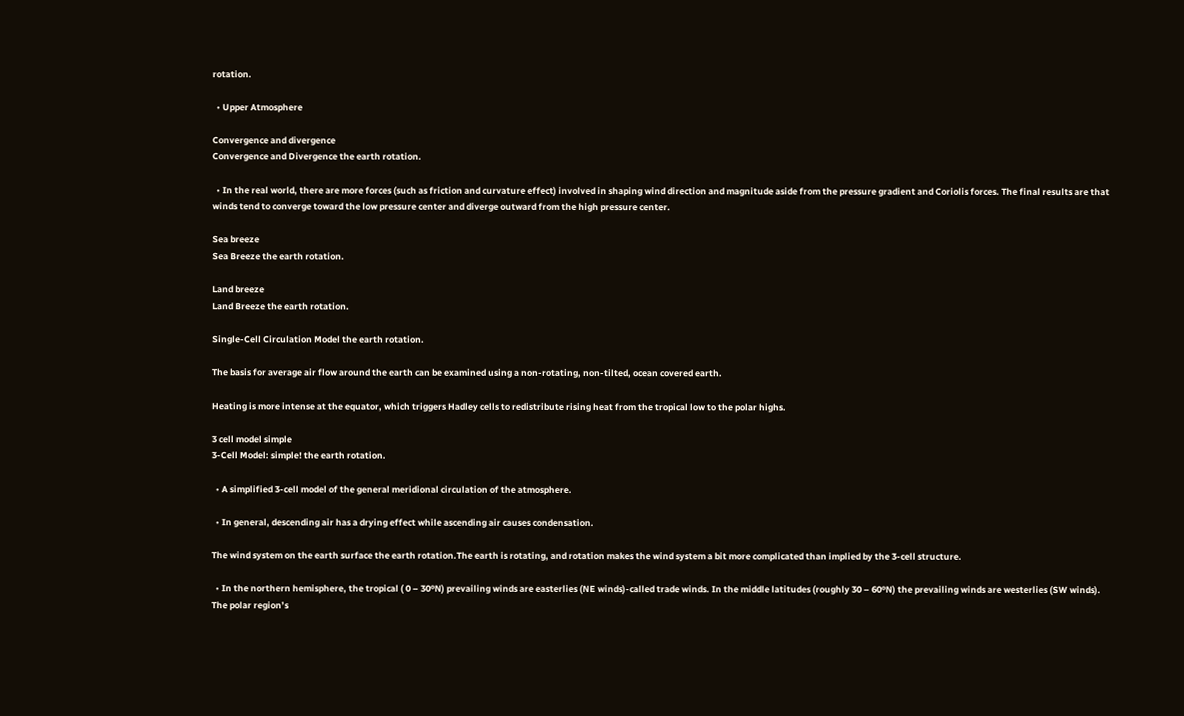rotation.

  • Upper Atmosphere

Convergence and divergence
Convergence and Divergence the earth rotation.

  • In the real world, there are more forces (such as friction and curvature effect) involved in shaping wind direction and magnitude aside from the pressure gradient and Coriolis forces. The final results are that winds tend to converge toward the low pressure center and diverge outward from the high pressure center.

Sea breeze
Sea Breeze the earth rotation.

Land breeze
Land Breeze the earth rotation.

Single-Cell Circulation Model the earth rotation.

The basis for average air flow around the earth can be examined using a non-rotating, non-tilted, ocean covered earth.

Heating is more intense at the equator, which triggers Hadley cells to redistribute rising heat from the tropical low to the polar highs.

3 cell model simple
3-Cell Model: simple! the earth rotation.

  • A simplified 3-cell model of the general meridional circulation of the atmosphere.

  • In general, descending air has a drying effect while ascending air causes condensation.

The wind system on the earth surface the earth rotation.The earth is rotating, and rotation makes the wind system a bit more complicated than implied by the 3-cell structure.

  • In the northern hemisphere, the tropical ( 0 – 30ºN) prevailing winds are easterlies (NE winds)-called trade winds. In the middle latitudes (roughly 30 – 60ºN) the prevailing winds are westerlies (SW winds). The polar region’s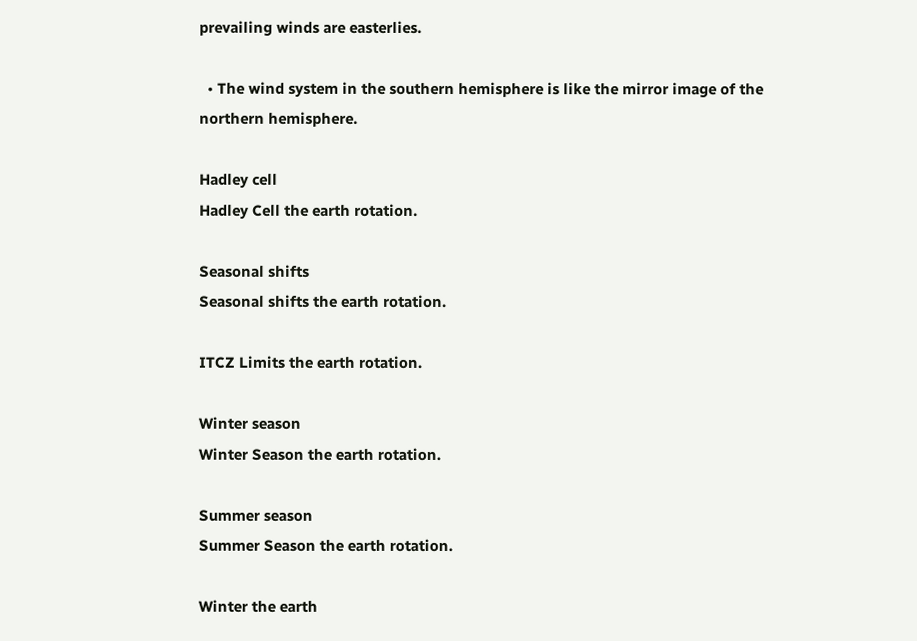prevailing winds are easterlies.

  • The wind system in the southern hemisphere is like the mirror image of the northern hemisphere.

Hadley cell
Hadley Cell the earth rotation.

Seasonal shifts
Seasonal shifts the earth rotation.

ITCZ Limits the earth rotation.

Winter season
Winter Season the earth rotation.

Summer season
Summer Season the earth rotation.

Winter the earth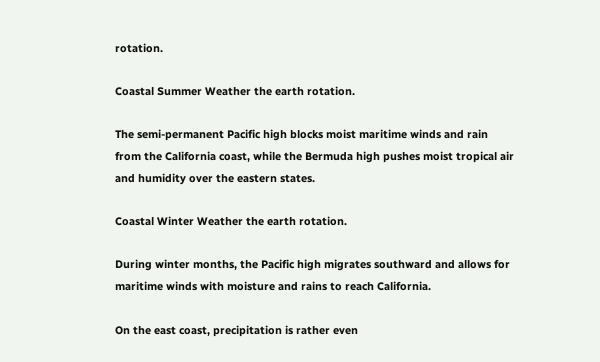rotation.

Coastal Summer Weather the earth rotation.

The semi-permanent Pacific high blocks moist maritime winds and rain from the California coast, while the Bermuda high pushes moist tropical air and humidity over the eastern states.

Coastal Winter Weather the earth rotation.

During winter months, the Pacific high migrates southward and allows for maritime winds with moisture and rains to reach California.

On the east coast, precipitation is rather even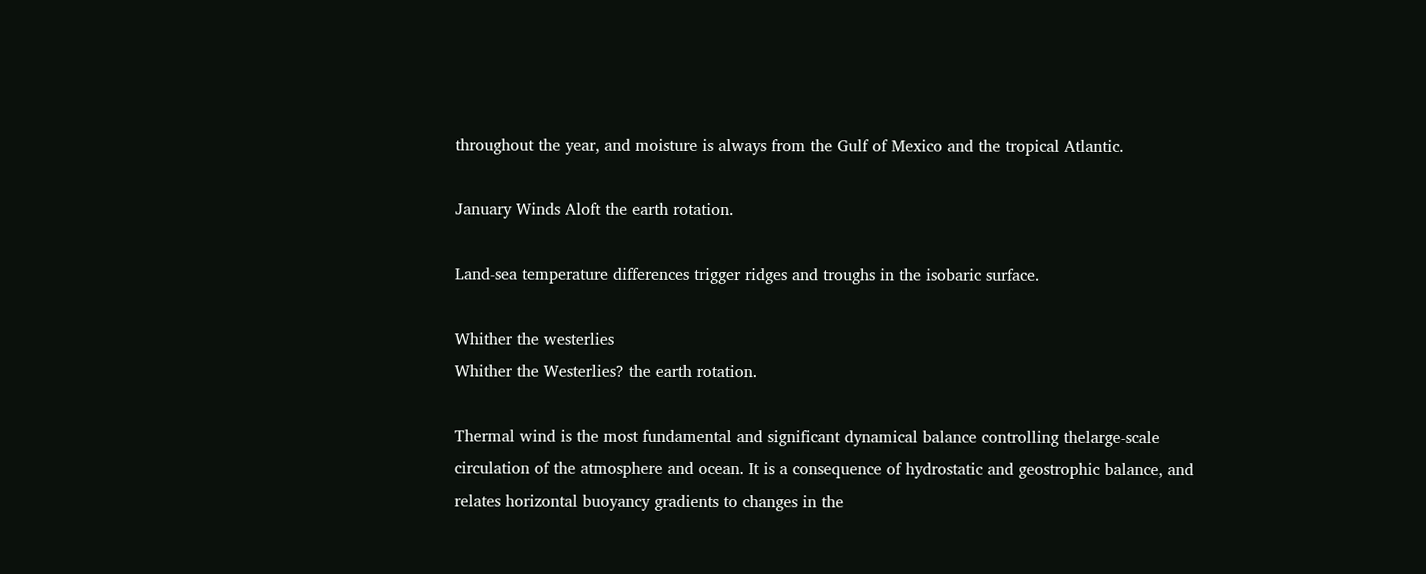throughout the year, and moisture is always from the Gulf of Mexico and the tropical Atlantic.

January Winds Aloft the earth rotation.

Land-sea temperature differences trigger ridges and troughs in the isobaric surface.

Whither the westerlies
Whither the Westerlies? the earth rotation.

Thermal wind is the most fundamental and significant dynamical balance controlling thelarge-scale circulation of the atmosphere and ocean. It is a consequence of hydrostatic and geostrophic balance, and relates horizontal buoyancy gradients to changes in the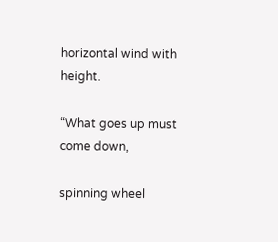horizontal wind with height.

“What goes up must come down,

spinning wheel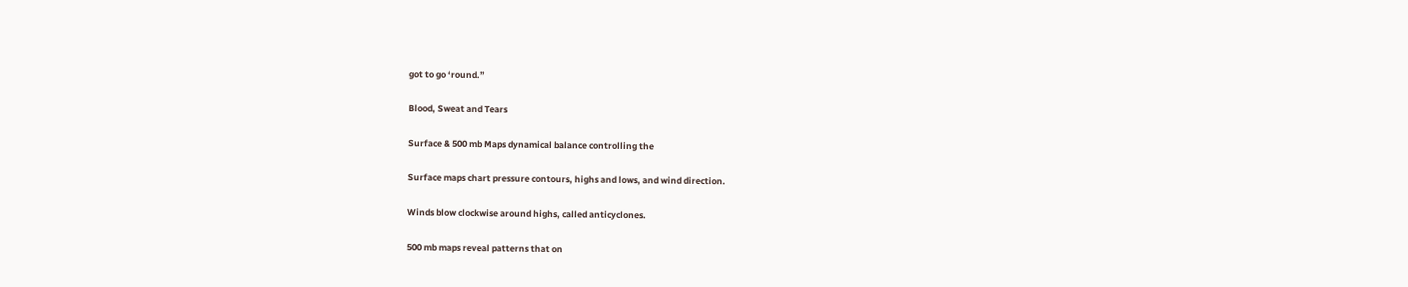got to go ‘round.”

Blood, Sweat and Tears

Surface & 500 mb Maps dynamical balance controlling the

Surface maps chart pressure contours, highs and lows, and wind direction.

Winds blow clockwise around highs, called anticyclones.

500 mb maps reveal patterns that on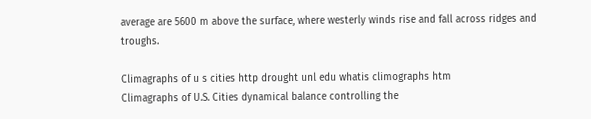average are 5600 m above the surface, where westerly winds rise and fall across ridges and troughs.

Climagraphs of u s cities http drought unl edu whatis climographs htm
Climagraphs of U.S. Cities dynamical balance controlling the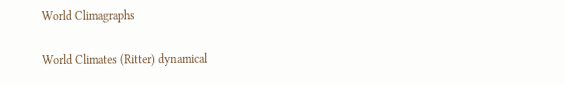World Climagraphs

World Climates (Ritter) dynamical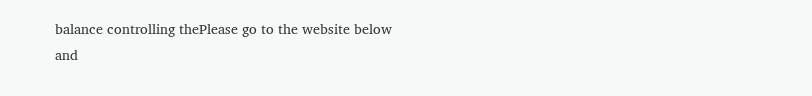balance controlling thePlease go to the website below and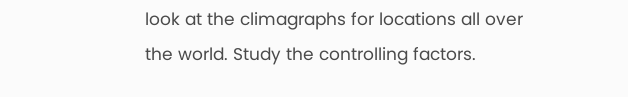look at the climagraphs for locations all over the world. Study the controlling factors.